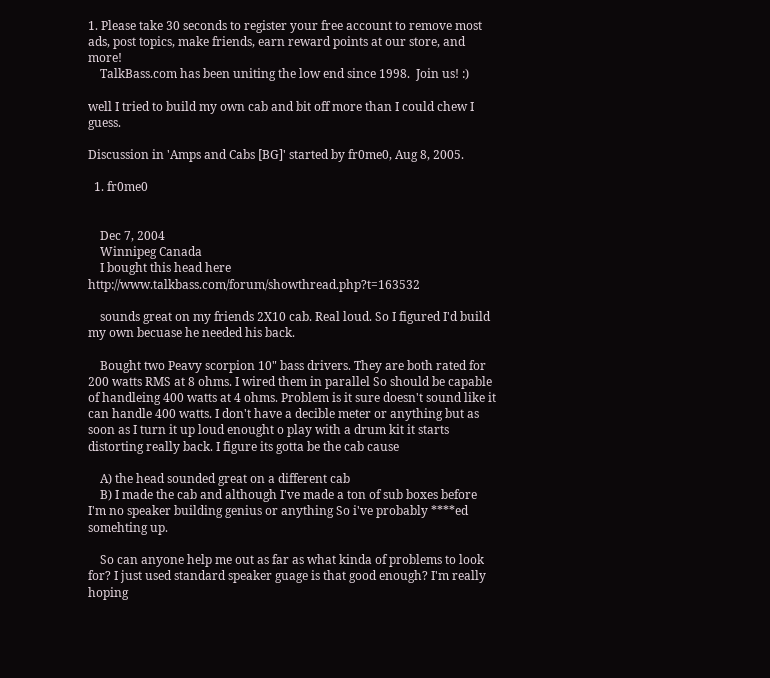1. Please take 30 seconds to register your free account to remove most ads, post topics, make friends, earn reward points at our store, and more!
    TalkBass.com has been uniting the low end since 1998.  Join us! :)

well I tried to build my own cab and bit off more than I could chew I guess.

Discussion in 'Amps and Cabs [BG]' started by fr0me0, Aug 8, 2005.

  1. fr0me0


    Dec 7, 2004
    Winnipeg Canada
    I bought this head here http://www.talkbass.com/forum/showthread.php?t=163532

    sounds great on my friends 2X10 cab. Real loud. So I figured I'd build my own becuase he needed his back.

    Bought two Peavy scorpion 10" bass drivers. They are both rated for 200 watts RMS at 8 ohms. I wired them in parallel So should be capable of handleing 400 watts at 4 ohms. Problem is it sure doesn't sound like it can handle 400 watts. I don't have a decible meter or anything but as soon as I turn it up loud enought o play with a drum kit it starts distorting really back. I figure its gotta be the cab cause

    A) the head sounded great on a different cab
    B) I made the cab and although I've made a ton of sub boxes before I'm no speaker building genius or anything So i've probably ****ed somehting up.

    So can anyone help me out as far as what kinda of problems to look for? I just used standard speaker guage is that good enough? I'm really hoping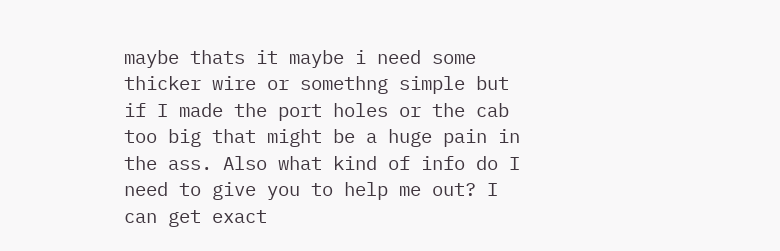maybe thats it maybe i need some thicker wire or somethng simple but if I made the port holes or the cab too big that might be a huge pain in the ass. Also what kind of info do I need to give you to help me out? I can get exact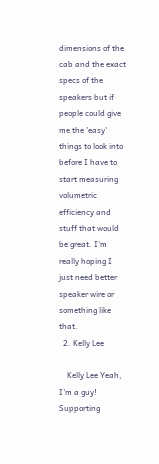dimensions of the cab and the exact specs of the speakers but if people could give me the 'easy' things to look into before I have to start measuring volumetric efficiency and stuff that would be great. I'm really hoping I just need better speaker wire or something like that.
  2. Kelly Lee

    Kelly Lee Yeah, I'm a guy! Supporting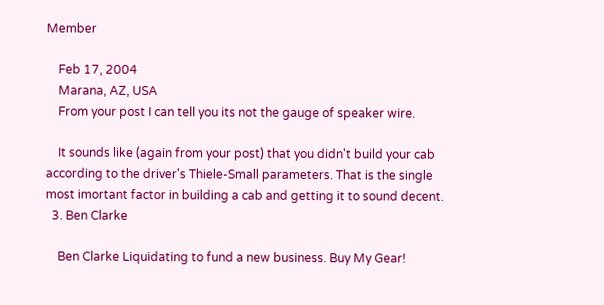Member

    Feb 17, 2004
    Marana, AZ, USA
    From your post I can tell you its not the gauge of speaker wire.

    It sounds like (again from your post) that you didn't build your cab according to the driver's Thiele-Small parameters. That is the single most imortant factor in building a cab and getting it to sound decent.
  3. Ben Clarke

    Ben Clarke Liquidating to fund a new business. Buy My Gear!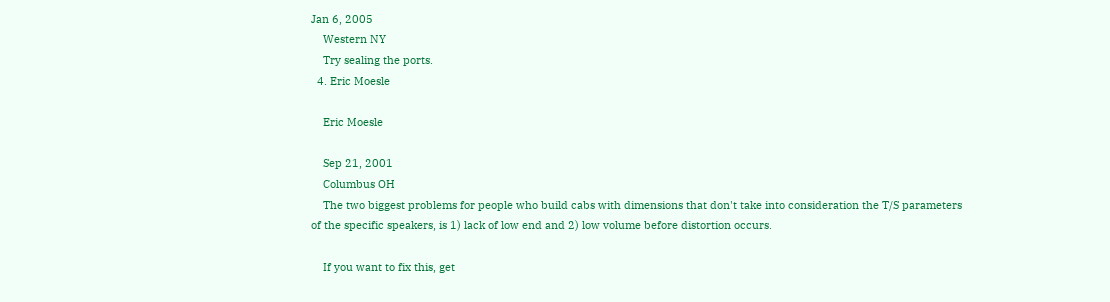Jan 6, 2005
    Western NY
    Try sealing the ports.
  4. Eric Moesle

    Eric Moesle

    Sep 21, 2001
    Columbus OH
    The two biggest problems for people who build cabs with dimensions that don't take into consideration the T/S parameters of the specific speakers, is 1) lack of low end and 2) low volume before distortion occurs.

    If you want to fix this, get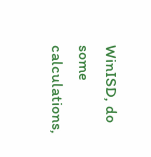WinISD, do some calculations,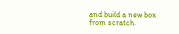and build a new box from scratch.